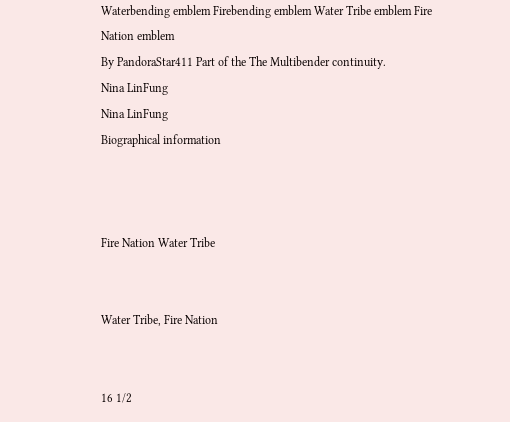Waterbending emblem Firebending emblem Water Tribe emblem Fire Nation emblem
By PandoraStar411 Part of the The Multibender continuity.
Nina LinFung
Nina LinFung
Biographical information



Fire Nation Water Tribe


Water Tribe, Fire Nation


16 1/2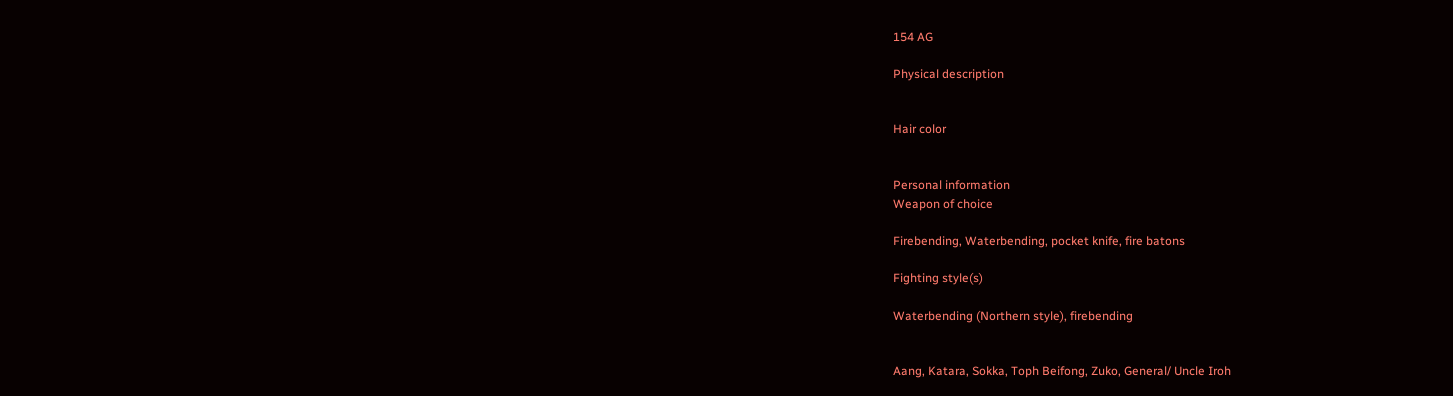154 AG

Physical description


Hair color


Personal information
Weapon of choice

Firebending, Waterbending, pocket knife, fire batons

Fighting style(s)

Waterbending (Northern style), firebending


Aang, Katara, Sokka, Toph Beifong, Zuko, General/ Uncle Iroh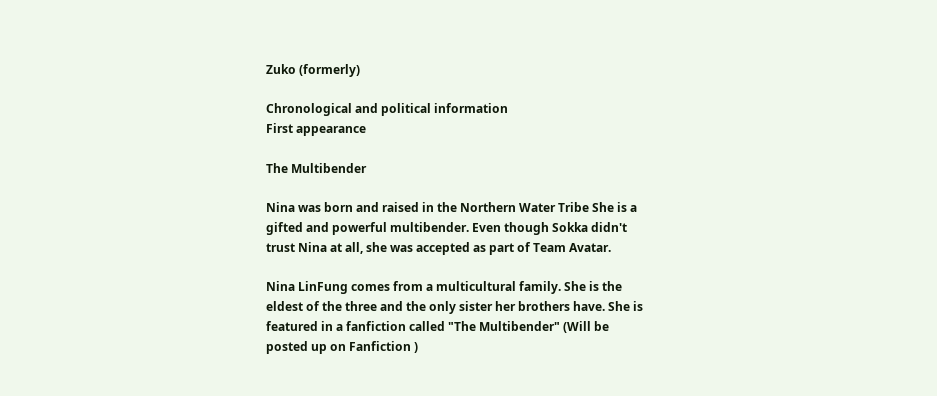Zuko (formerly)

Chronological and political information
First appearance

The Multibender

Nina was born and raised in the Northern Water Tribe She is a gifted and powerful multibender. Even though Sokka didn't trust Nina at all, she was accepted as part of Team Avatar.

Nina LinFung comes from a multicultural family. She is the eldest of the three and the only sister her brothers have. She is featured in a fanfiction called "The Multibender" (Will be posted up on Fanfiction )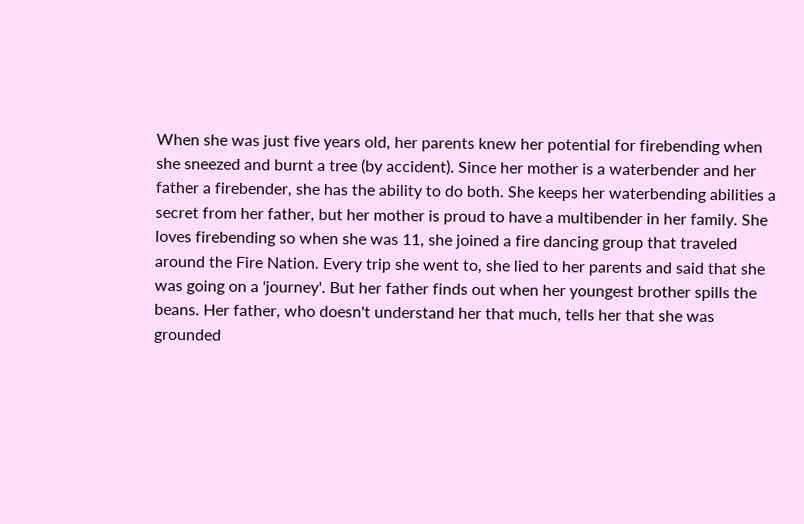When she was just five years old, her parents knew her potential for firebending when she sneezed and burnt a tree (by accident). Since her mother is a waterbender and her father a firebender, she has the ability to do both. She keeps her waterbending abilities a secret from her father, but her mother is proud to have a multibender in her family. She loves firebending so when she was 11, she joined a fire dancing group that traveled around the Fire Nation. Every trip she went to, she lied to her parents and said that she was going on a 'journey'. But her father finds out when her youngest brother spills the beans. Her father, who doesn't understand her that much, tells her that she was grounded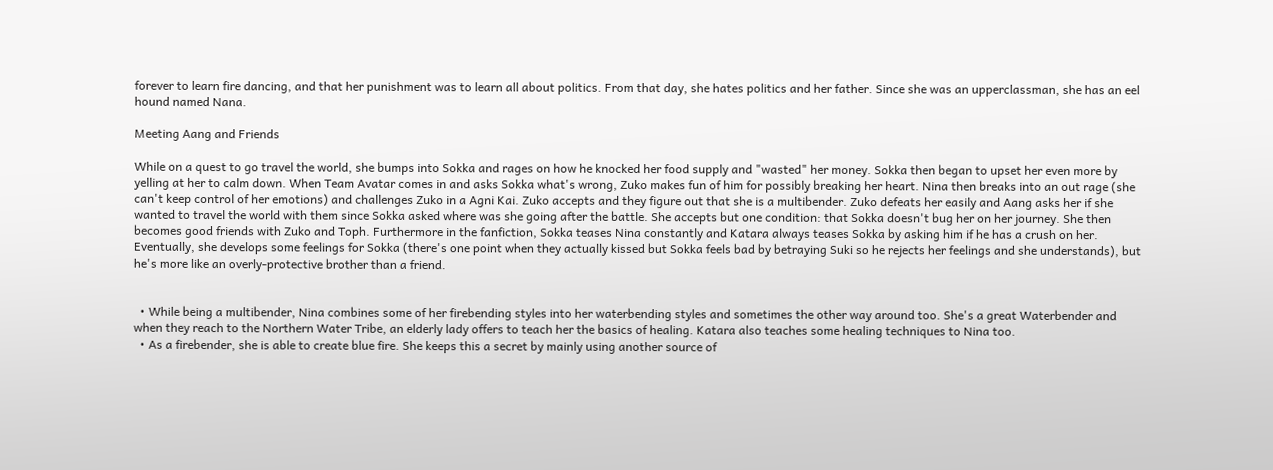forever to learn fire dancing, and that her punishment was to learn all about politics. From that day, she hates politics and her father. Since she was an upperclassman, she has an eel hound named Nana.

Meeting Aang and Friends

While on a quest to go travel the world, she bumps into Sokka and rages on how he knocked her food supply and "wasted" her money. Sokka then began to upset her even more by yelling at her to calm down. When Team Avatar comes in and asks Sokka what's wrong, Zuko makes fun of him for possibly breaking her heart. Nina then breaks into an out rage (she can't keep control of her emotions) and challenges Zuko in a Agni Kai. Zuko accepts and they figure out that she is a multibender. Zuko defeats her easily and Aang asks her if she wanted to travel the world with them since Sokka asked where was she going after the battle. She accepts but one condition: that Sokka doesn't bug her on her journey. She then becomes good friends with Zuko and Toph. Furthermore in the fanfiction, Sokka teases Nina constantly and Katara always teases Sokka by asking him if he has a crush on her. Eventually, she develops some feelings for Sokka (there's one point when they actually kissed but Sokka feels bad by betraying Suki so he rejects her feelings and she understands), but he's more like an overly-protective brother than a friend.


  • While being a multibender, Nina combines some of her firebending styles into her waterbending styles and sometimes the other way around too. She's a great Waterbender and when they reach to the Northern Water Tribe, an elderly lady offers to teach her the basics of healing. Katara also teaches some healing techniques to Nina too.
  • As a firebender, she is able to create blue fire. She keeps this a secret by mainly using another source of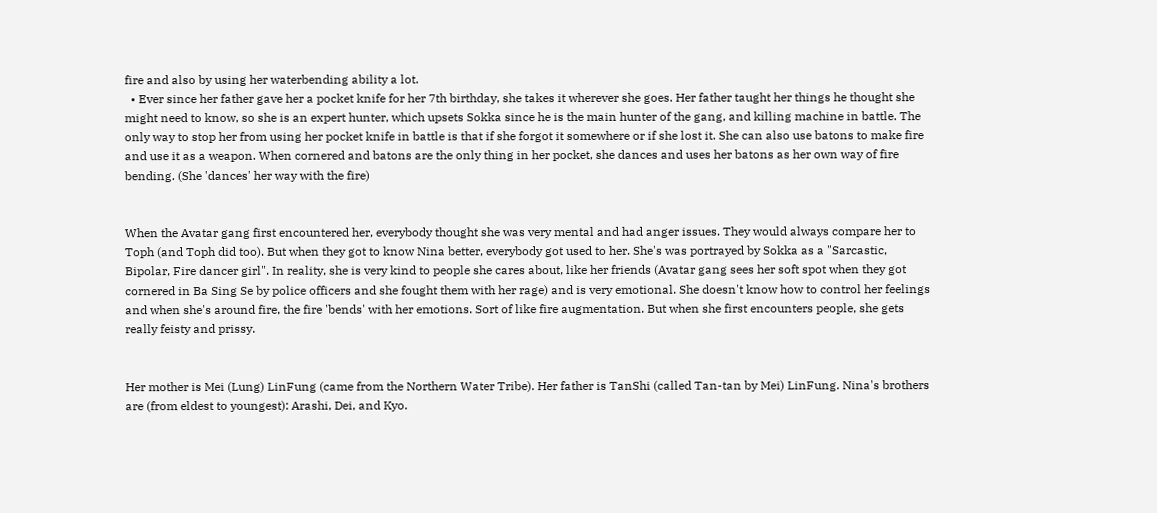fire and also by using her waterbending ability a lot.
  • Ever since her father gave her a pocket knife for her 7th birthday, she takes it wherever she goes. Her father taught her things he thought she might need to know, so she is an expert hunter, which upsets Sokka since he is the main hunter of the gang, and killing machine in battle. The only way to stop her from using her pocket knife in battle is that if she forgot it somewhere or if she lost it. She can also use batons to make fire and use it as a weapon. When cornered and batons are the only thing in her pocket, she dances and uses her batons as her own way of fire bending. (She 'dances' her way with the fire)


When the Avatar gang first encountered her, everybody thought she was very mental and had anger issues. They would always compare her to Toph (and Toph did too). But when they got to know Nina better, everybody got used to her. She's was portrayed by Sokka as a "Sarcastic, Bipolar, Fire dancer girl". In reality, she is very kind to people she cares about, like her friends (Avatar gang sees her soft spot when they got cornered in Ba Sing Se by police officers and she fought them with her rage) and is very emotional. She doesn't know how to control her feelings and when she's around fire, the fire 'bends' with her emotions. Sort of like fire augmentation. But when she first encounters people, she gets really feisty and prissy.


Her mother is Mei (Lung) LinFung (came from the Northern Water Tribe). Her father is TanShi (called Tan-tan by Mei) LinFung. Nina's brothers are (from eldest to youngest): Arashi, Dei, and Kyo.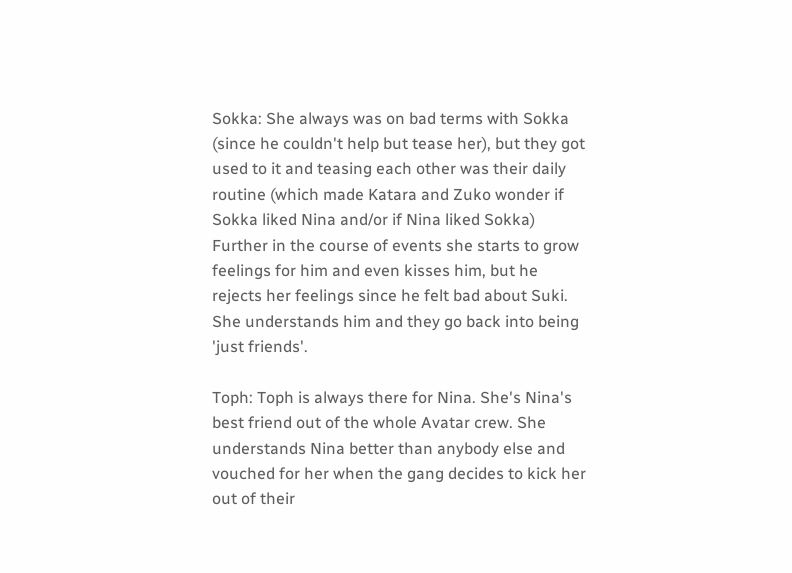Sokka: She always was on bad terms with Sokka (since he couldn't help but tease her), but they got used to it and teasing each other was their daily routine (which made Katara and Zuko wonder if Sokka liked Nina and/or if Nina liked Sokka) Further in the course of events she starts to grow feelings for him and even kisses him, but he rejects her feelings since he felt bad about Suki. She understands him and they go back into being 'just friends'.

Toph: Toph is always there for Nina. She's Nina's best friend out of the whole Avatar crew. She understands Nina better than anybody else and vouched for her when the gang decides to kick her out of their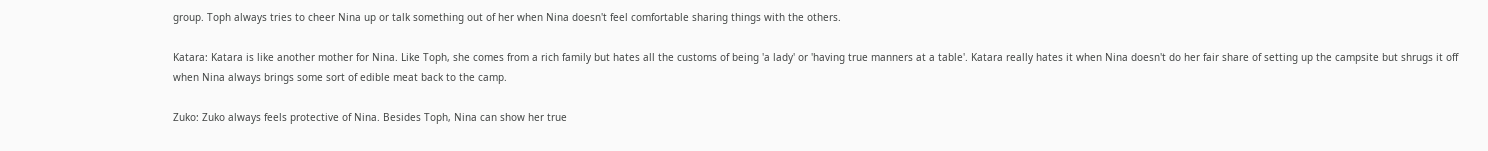group. Toph always tries to cheer Nina up or talk something out of her when Nina doesn't feel comfortable sharing things with the others.

Katara: Katara is like another mother for Nina. Like Toph, she comes from a rich family but hates all the customs of being 'a lady' or 'having true manners at a table'. Katara really hates it when Nina doesn't do her fair share of setting up the campsite but shrugs it off when Nina always brings some sort of edible meat back to the camp.

Zuko: Zuko always feels protective of Nina. Besides Toph, Nina can show her true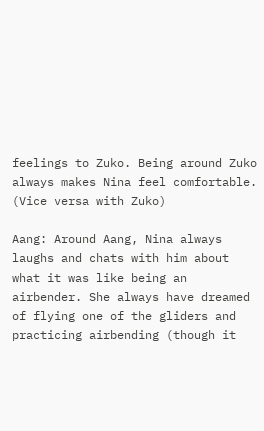feelings to Zuko. Being around Zuko always makes Nina feel comfortable. (Vice versa with Zuko)

Aang: Around Aang, Nina always laughs and chats with him about what it was like being an airbender. She always have dreamed of flying one of the gliders and practicing airbending (though it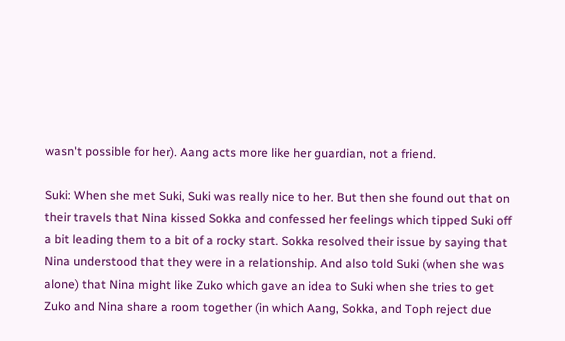wasn't possible for her). Aang acts more like her guardian, not a friend.

Suki: When she met Suki, Suki was really nice to her. But then she found out that on their travels that Nina kissed Sokka and confessed her feelings which tipped Suki off a bit leading them to a bit of a rocky start. Sokka resolved their issue by saying that Nina understood that they were in a relationship. And also told Suki (when she was alone) that Nina might like Zuko which gave an idea to Suki when she tries to get Zuko and Nina share a room together (in which Aang, Sokka, and Toph reject due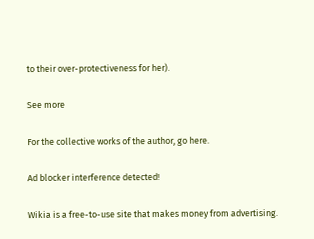to their over-protectiveness for her).

See more

For the collective works of the author, go here.

Ad blocker interference detected!

Wikia is a free-to-use site that makes money from advertising.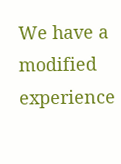We have a modified experience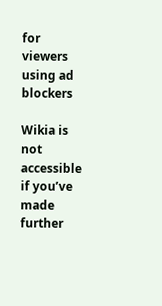for viewers using ad blockers

Wikia is not accessible if you’ve made further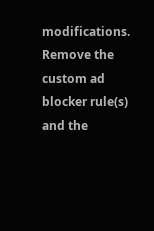modifications. Remove the custom ad blocker rule(s) and the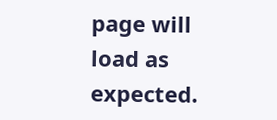page will load as expected.